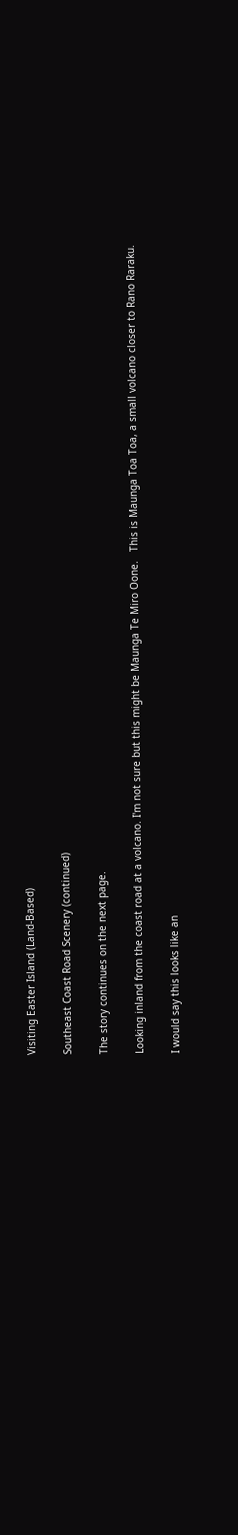Visiting Easter Island (Land-Based)

Southeast Coast Road Scenery (continued)

The story continues on the next page.

Looking inland from the coast road at a volcano. I'm not sure but this might be Maunga Te Miro Oone.   This is Maunga Toa Toa, a small volcano closer to Rano Raraku.

I would say this looks like an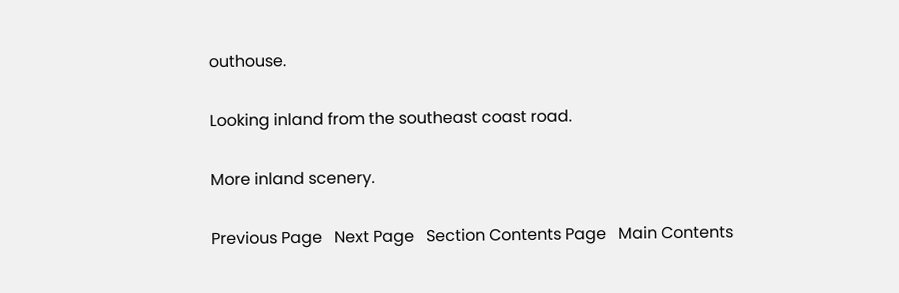outhouse.

Looking inland from the southeast coast road.

More inland scenery.

Previous Page   Next Page   Section Contents Page   Main Contents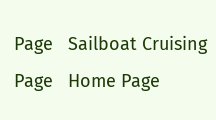Page   Sailboat Cruising Page   Home Page